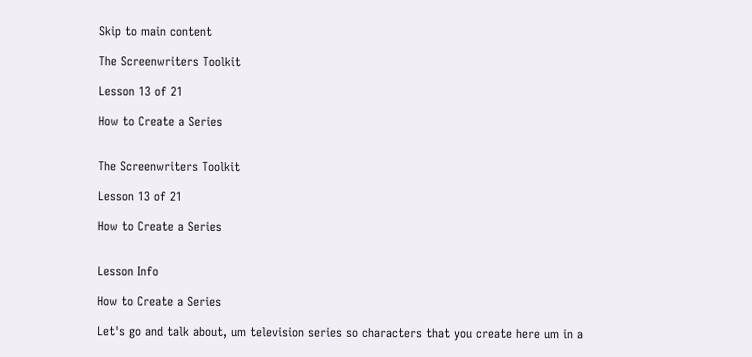Skip to main content

The Screenwriters Toolkit

Lesson 13 of 21

How to Create a Series


The Screenwriters Toolkit

Lesson 13 of 21

How to Create a Series


Lesson Info

How to Create a Series

Let's go and talk about, um television series so characters that you create here um in a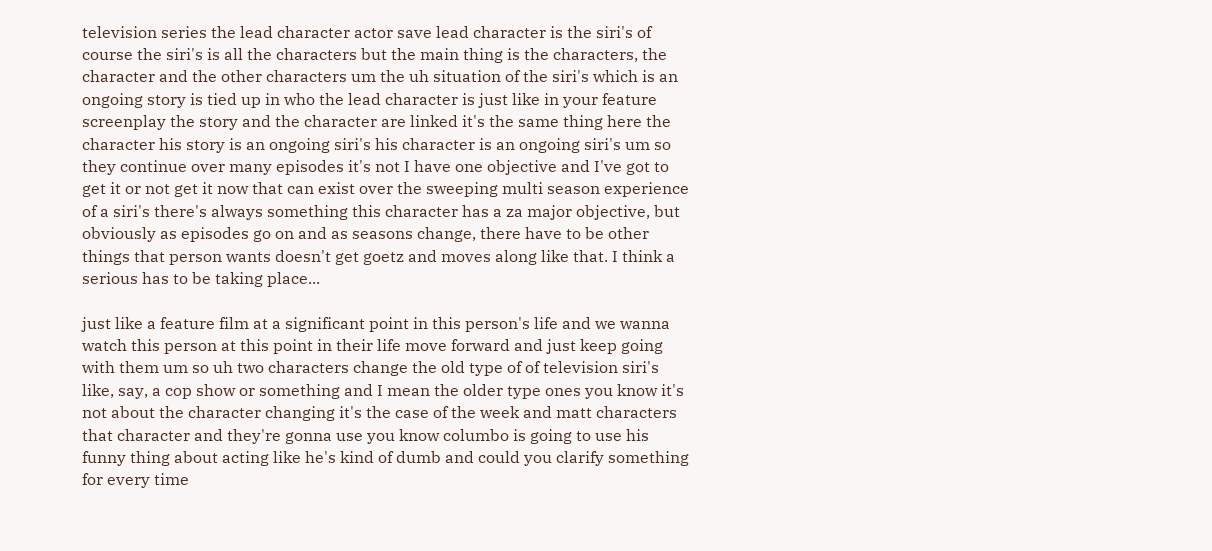television series the lead character actor save lead character is the siri's of course the siri's is all the characters but the main thing is the characters, the character and the other characters um the uh situation of the siri's which is an ongoing story is tied up in who the lead character is just like in your feature screenplay the story and the character are linked it's the same thing here the character his story is an ongoing siri's his character is an ongoing siri's um so they continue over many episodes it's not I have one objective and I've got to get it or not get it now that can exist over the sweeping multi season experience of a siri's there's always something this character has a za major objective, but obviously as episodes go on and as seasons change, there have to be other things that person wants doesn't get goetz and moves along like that. I think a serious has to be taking place...

just like a feature film at a significant point in this person's life and we wanna watch this person at this point in their life move forward and just keep going with them um so uh two characters change the old type of of television siri's like, say, a cop show or something and I mean the older type ones you know it's not about the character changing it's the case of the week and matt characters that character and they're gonna use you know columbo is going to use his funny thing about acting like he's kind of dumb and could you clarify something for every time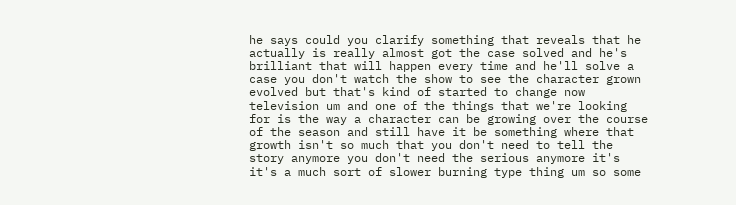he says could you clarify something that reveals that he actually is really almost got the case solved and he's brilliant that will happen every time and he'll solve a case you don't watch the show to see the character grown evolved but that's kind of started to change now television um and one of the things that we're looking for is the way a character can be growing over the course of the season and still have it be something where that growth isn't so much that you don't need to tell the story anymore you don't need the serious anymore it's it's a much sort of slower burning type thing um so some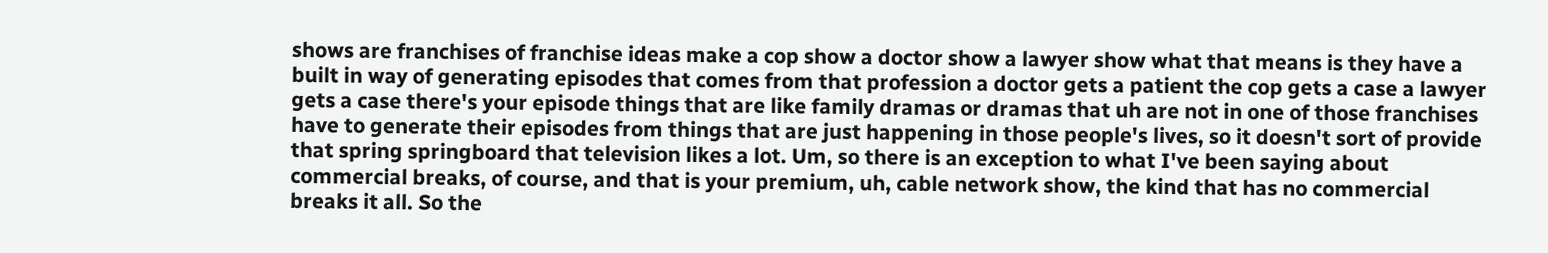shows are franchises of franchise ideas make a cop show a doctor show a lawyer show what that means is they have a built in way of generating episodes that comes from that profession a doctor gets a patient the cop gets a case a lawyer gets a case there's your episode things that are like family dramas or dramas that uh are not in one of those franchises have to generate their episodes from things that are just happening in those people's lives, so it doesn't sort of provide that spring springboard that television likes a lot. Um, so there is an exception to what I've been saying about commercial breaks, of course, and that is your premium, uh, cable network show, the kind that has no commercial breaks it all. So the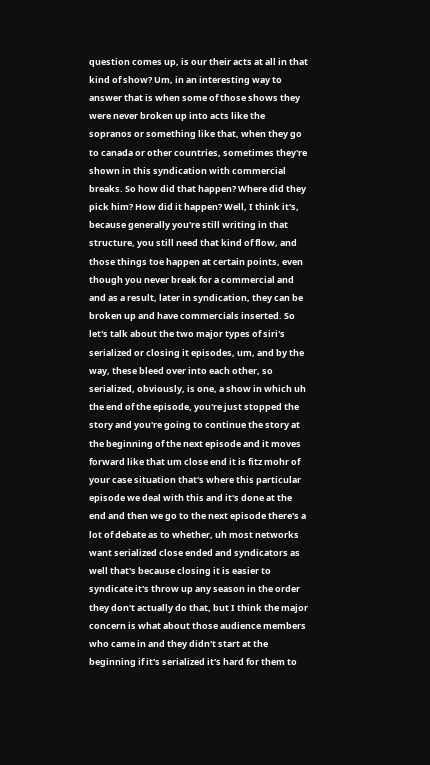question comes up, is our their acts at all in that kind of show? Um, in an interesting way to answer that is when some of those shows they were never broken up into acts like the sopranos or something like that, when they go to canada or other countries, sometimes they're shown in this syndication with commercial breaks. So how did that happen? Where did they pick him? How did it happen? Well, I think it's, because generally you're still writing in that structure, you still need that kind of flow, and those things toe happen at certain points, even though you never break for a commercial and and as a result, later in syndication, they can be broken up and have commercials inserted. So let's talk about the two major types of siri's serialized or closing it episodes, um, and by the way, these bleed over into each other, so serialized, obviously, is one, a show in which uh the end of the episode, you're just stopped the story and you're going to continue the story at the beginning of the next episode and it moves forward like that um close end it is fitz mohr of your case situation that's where this particular episode we deal with this and it's done at the end and then we go to the next episode there's a lot of debate as to whether, uh most networks want serialized close ended and syndicators as well that's because closing it is easier to syndicate it's throw up any season in the order they don't actually do that, but I think the major concern is what about those audience members who came in and they didn't start at the beginning if it's serialized it's hard for them to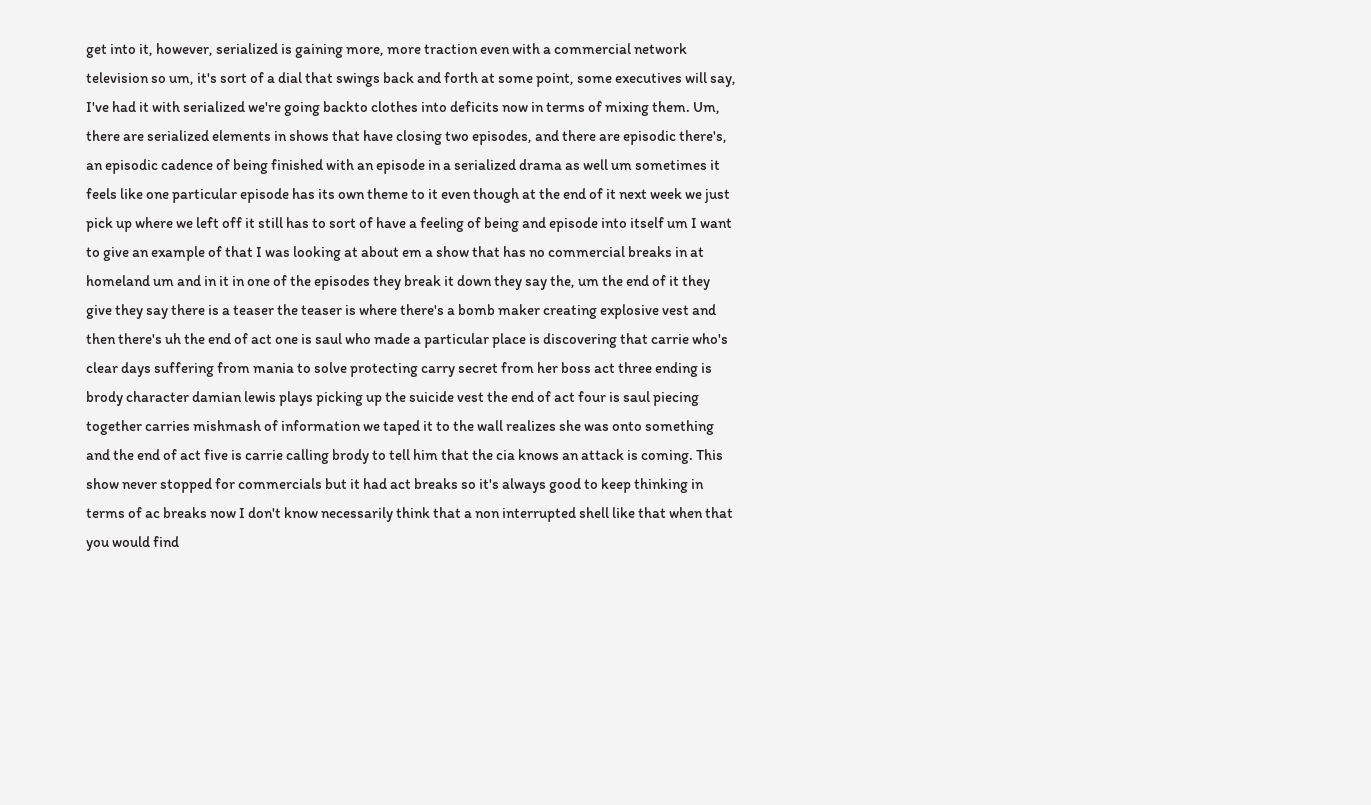get into it, however, serialized is gaining more, more traction even with a commercial network television so um, it's sort of a dial that swings back and forth at some point, some executives will say, I've had it with serialized we're going backto clothes into deficits now in terms of mixing them. Um, there are serialized elements in shows that have closing two episodes, and there are episodic there's, an episodic cadence of being finished with an episode in a serialized drama as well um sometimes it feels like one particular episode has its own theme to it even though at the end of it next week we just pick up where we left off it still has to sort of have a feeling of being and episode into itself um I want to give an example of that I was looking at about em a show that has no commercial breaks in at homeland um and in it in one of the episodes they break it down they say the, um the end of it they give they say there is a teaser the teaser is where there's a bomb maker creating explosive vest and then there's uh the end of act one is saul who made a particular place is discovering that carrie who's clear days suffering from mania to solve protecting carry secret from her boss act three ending is brody character damian lewis plays picking up the suicide vest the end of act four is saul piecing together carries mishmash of information we taped it to the wall realizes she was onto something and the end of act five is carrie calling brody to tell him that the cia knows an attack is coming. This show never stopped for commercials but it had act breaks so it's always good to keep thinking in terms of ac breaks now I don't know necessarily think that a non interrupted shell like that when that you would find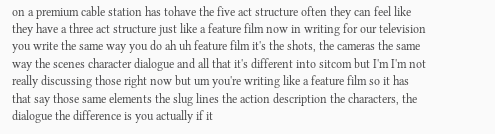on a premium cable station has tohave the five act structure often they can feel like they have a three act structure just like a feature film now in writing for our television you write the same way you do ah uh feature film it's the shots, the cameras the same way the scenes character dialogue and all that it's different into sitcom but I'm I'm not really discussing those right now but um you're writing like a feature film so it has that say those same elements the slug lines the action description the characters, the dialogue the difference is you actually if it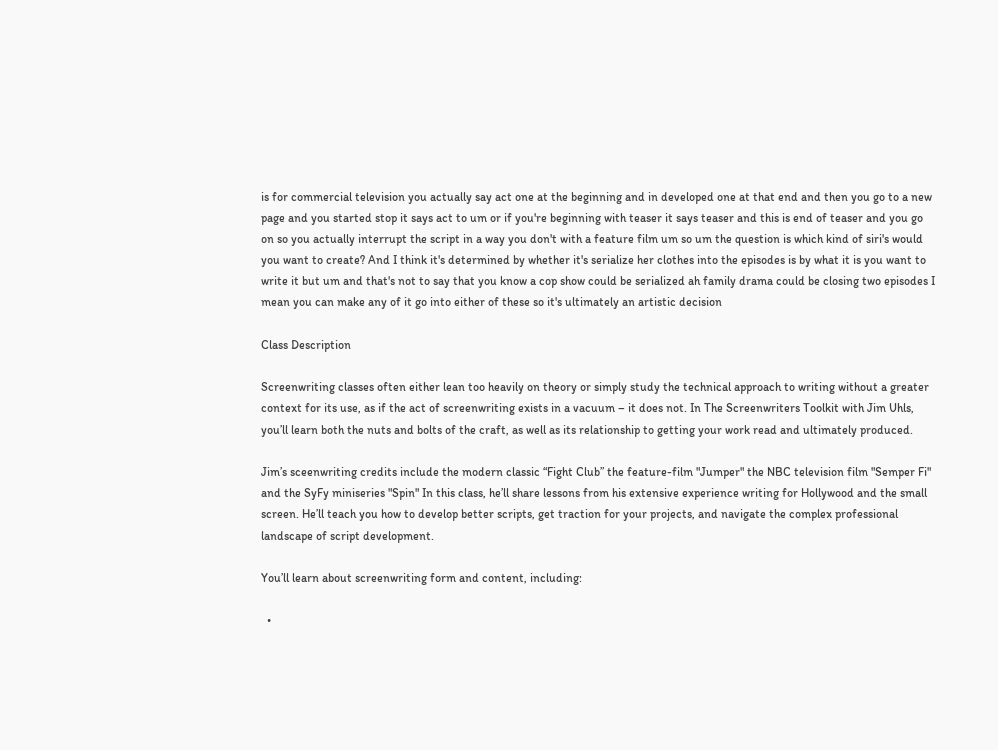is for commercial television you actually say act one at the beginning and in developed one at that end and then you go to a new page and you started stop it says act to um or if you're beginning with teaser it says teaser and this is end of teaser and you go on so you actually interrupt the script in a way you don't with a feature film um so um the question is which kind of siri's would you want to create? And I think it's determined by whether it's serialize her clothes into the episodes is by what it is you want to write it but um and that's not to say that you know a cop show could be serialized ah family drama could be closing two episodes I mean you can make any of it go into either of these so it's ultimately an artistic decision

Class Description

Screenwriting classes often either lean too heavily on theory or simply study the technical approach to writing without a greater context for its use, as if the act of screenwriting exists in a vacuum – it does not. In The Screenwriters Toolkit with Jim Uhls, you’ll learn both the nuts and bolts of the craft, as well as its relationship to getting your work read and ultimately produced.

Jim’s sceenwriting credits include the modern classic “Fight Club” the feature-film "Jumper" the NBC television film "Semper Fi" and the SyFy miniseries "Spin" In this class, he’ll share lessons from his extensive experience writing for Hollywood and the small screen. He’ll teach you how to develop better scripts, get traction for your projects, and navigate the complex professional landscape of script development.

You’ll learn about screenwriting form and content, including:

  •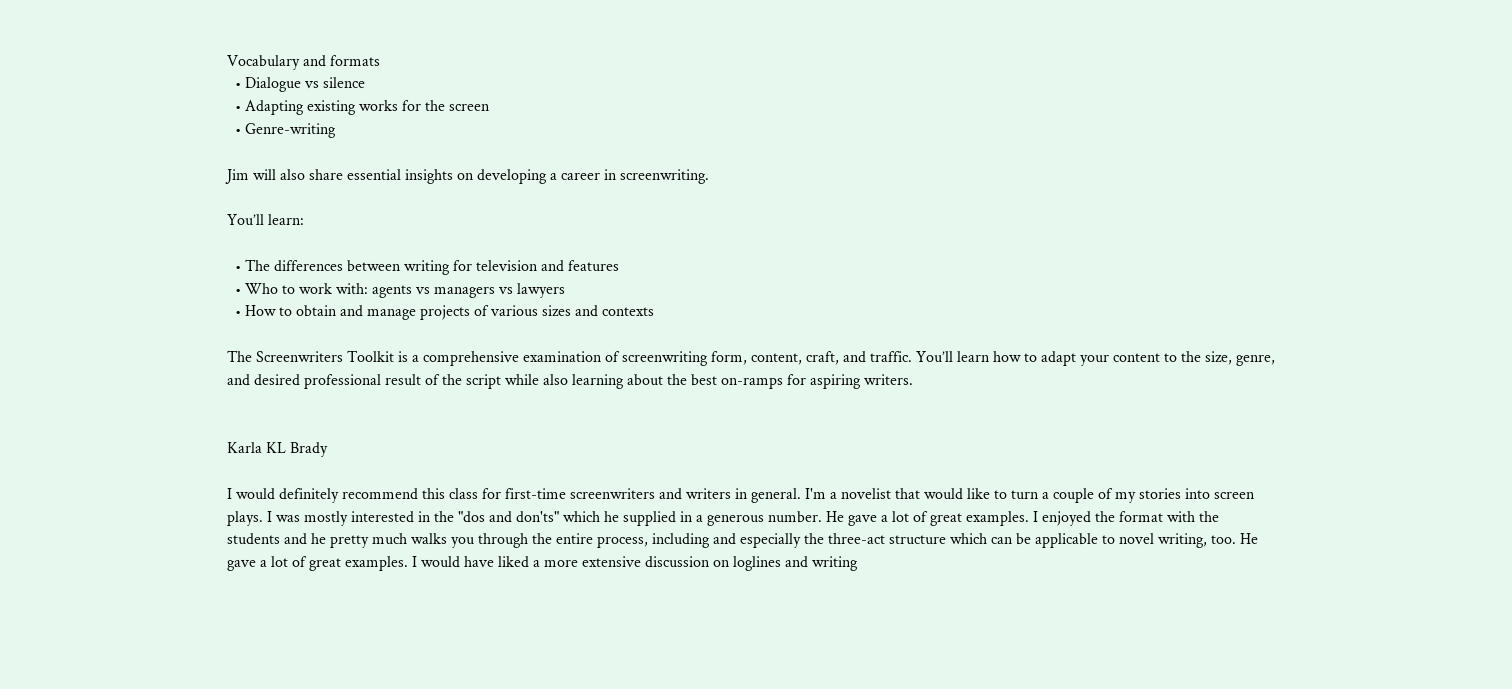Vocabulary and formats
  • Dialogue vs silence
  • Adapting existing works for the screen
  • Genre-writing

Jim will also share essential insights on developing a career in screenwriting.

You’ll learn:

  • The differences between writing for television and features
  • Who to work with: agents vs managers vs lawyers
  • How to obtain and manage projects of various sizes and contexts

The Screenwriters Toolkit is a comprehensive examination of screenwriting form, content, craft, and traffic. You’ll learn how to adapt your content to the size, genre, and desired professional result of the script while also learning about the best on-ramps for aspiring writers.


Karla KL Brady

I would definitely recommend this class for first-time screenwriters and writers in general. I'm a novelist that would like to turn a couple of my stories into screen plays. I was mostly interested in the "dos and don'ts" which he supplied in a generous number. He gave a lot of great examples. I enjoyed the format with the students and he pretty much walks you through the entire process, including and especially the three-act structure which can be applicable to novel writing, too. He gave a lot of great examples. I would have liked a more extensive discussion on loglines and writing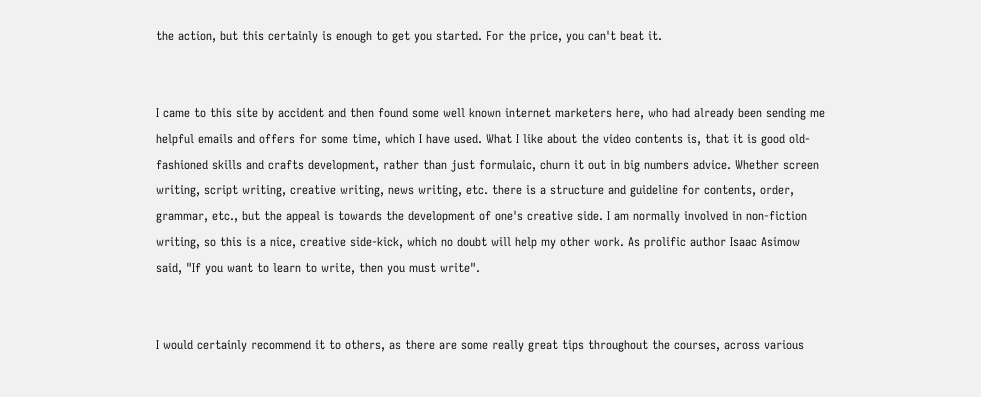the action, but this certainly is enough to get you started. For the price, you can't beat it.


I came to this site by accident and then found some well known internet marketers here, who had already been sending me helpful emails and offers for some time, which I have used. What I like about the video contents is, that it is good old-fashioned skills and crafts development, rather than just formulaic, churn it out in big numbers advice. Whether screen writing, script writing, creative writing, news writing, etc. there is a structure and guideline for contents, order, grammar, etc., but the appeal is towards the development of one's creative side. I am normally involved in non-fiction writing, so this is a nice, creative side-kick, which no doubt will help my other work. As prolific author Isaac Asimow said, "If you want to learn to write, then you must write".


I would certainly recommend it to others, as there are some really great tips throughout the courses, across various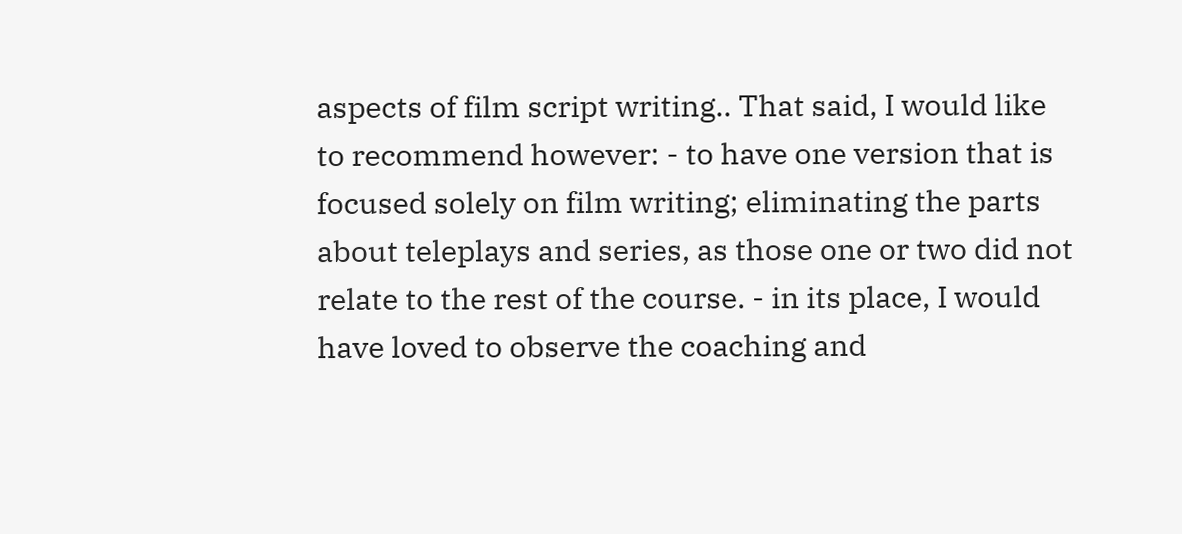aspects of film script writing.. That said, I would like to recommend however: - to have one version that is focused solely on film writing; eliminating the parts about teleplays and series, as those one or two did not relate to the rest of the course. - in its place, I would have loved to observe the coaching and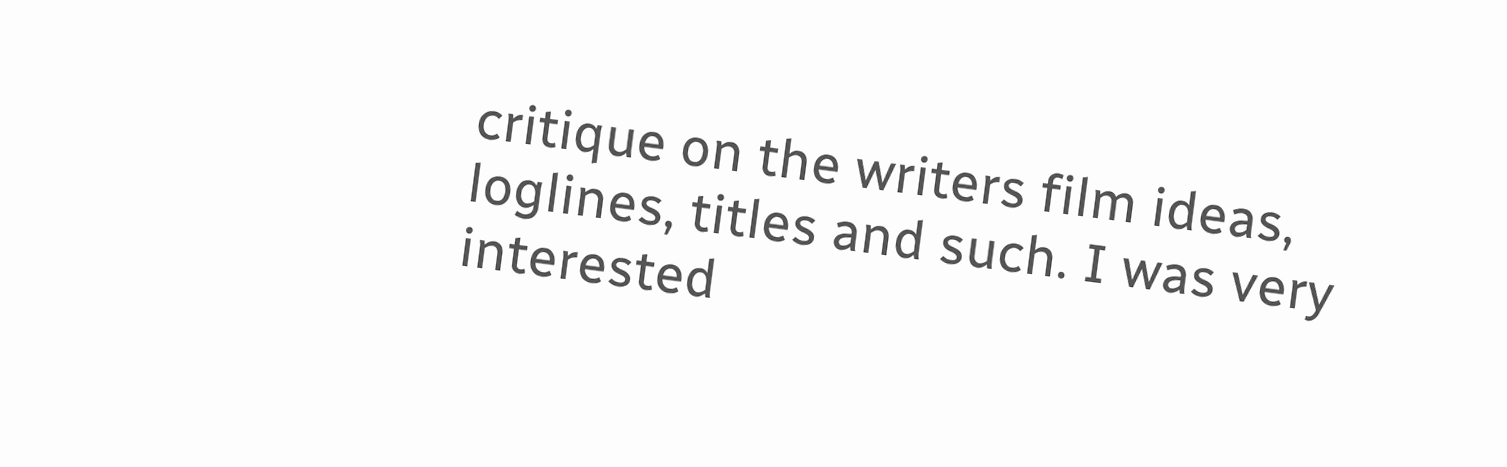critique on the writers film ideas, loglines, titles and such. I was very interested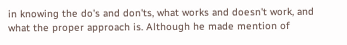in knowing the do's and don'ts, what works and doesn't work, and what the proper approach is. Although he made mention of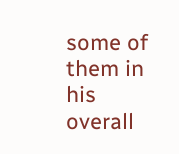some of them in his overall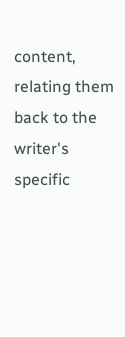content, relating them back to the writer's specific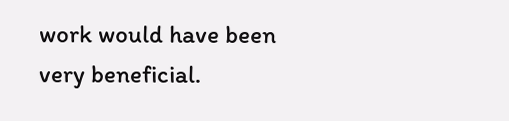work would have been very beneficial.